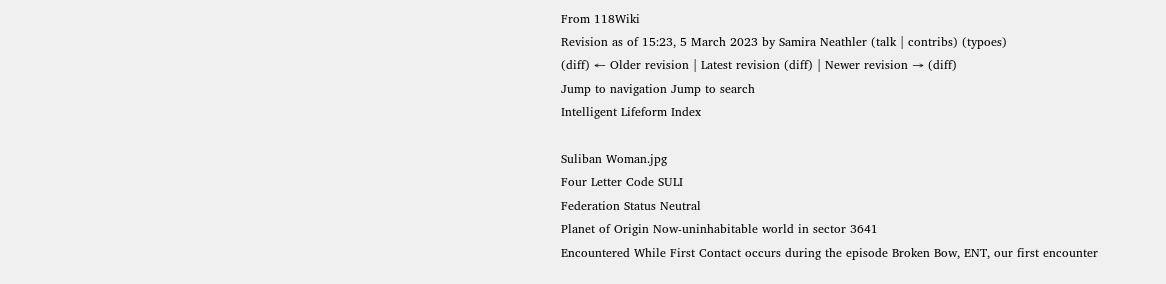From 118Wiki
Revision as of 15:23, 5 March 2023 by Samira Neathler (talk | contribs) (typoes)
(diff) ← Older revision | Latest revision (diff) | Newer revision → (diff)
Jump to navigation Jump to search
Intelligent Lifeform Index

Suliban Woman.jpg
Four Letter Code SULI
Federation Status Neutral
Planet of Origin Now-uninhabitable world in sector 3641
Encountered While First Contact occurs during the episode Broken Bow, ENT, our first encounter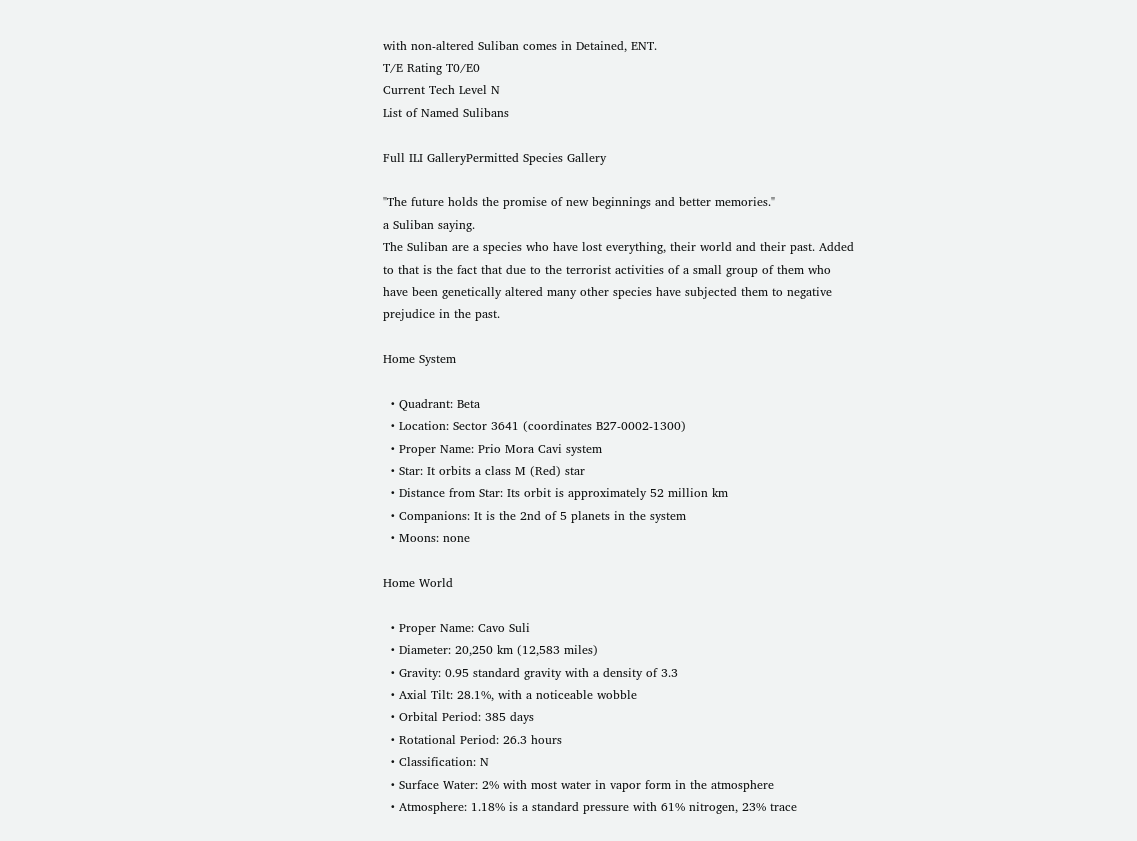with non-altered Suliban comes in Detained, ENT.
T/E Rating T0/E0
Current Tech Level N
List of Named Sulibans

Full ILI GalleryPermitted Species Gallery

"The future holds the promise of new beginnings and better memories."
a Suliban saying.
The Suliban are a species who have lost everything, their world and their past. Added to that is the fact that due to the terrorist activities of a small group of them who have been genetically altered many other species have subjected them to negative prejudice in the past.

Home System

  • Quadrant: Beta
  • Location: Sector 3641 (coordinates B27-0002-1300)
  • Proper Name: Prio Mora Cavi system
  • Star: It orbits a class M (Red) star
  • Distance from Star: Its orbit is approximately 52 million km
  • Companions: It is the 2nd of 5 planets in the system
  • Moons: none

Home World

  • Proper Name: Cavo Suli
  • Diameter: 20,250 km (12,583 miles)
  • Gravity: 0.95 standard gravity with a density of 3.3
  • Axial Tilt: 28.1%, with a noticeable wobble
  • Orbital Period: 385 days
  • Rotational Period: 26.3 hours
  • Classification: N
  • Surface Water: 2% with most water in vapor form in the atmosphere
  • Atmosphere: 1.18% is a standard pressure with 61% nitrogen, 23% trace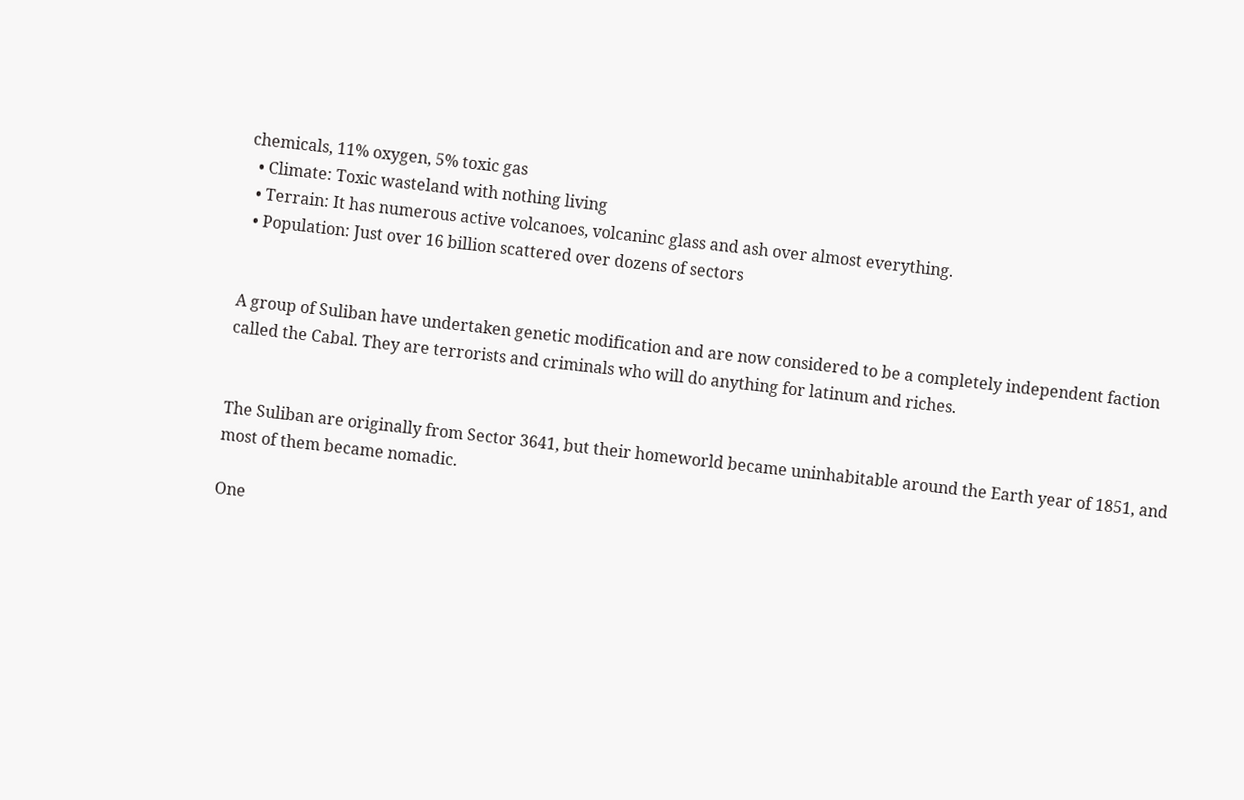chemicals, 11% oxygen, 5% toxic gas
  • Climate: Toxic wasteland with nothing living
  • Terrain: It has numerous active volcanoes, volcaninc glass and ash over almost everything.
  • Population: Just over 16 billion scattered over dozens of sectors


A group of Suliban have undertaken genetic modification and are now considered to be a completely independent faction called the Cabal. They are terrorists and criminals who will do anything for latinum and riches.


The Suliban are originally from Sector 3641, but their homeworld became uninhabitable around the Earth year of 1851, and most of them became nomadic.

One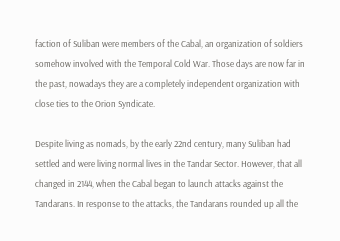faction of Suliban were members of the Cabal, an organization of soldiers somehow involved with the Temporal Cold War. Those days are now far in the past, nowadays they are a completely independent organization with close ties to the Orion Syndicate.

Despite living as nomads, by the early 22nd century, many Suliban had settled and were living normal lives in the Tandar Sector. However, that all changed in 2144, when the Cabal began to launch attacks against the Tandarans. In response to the attacks, the Tandarans rounded up all the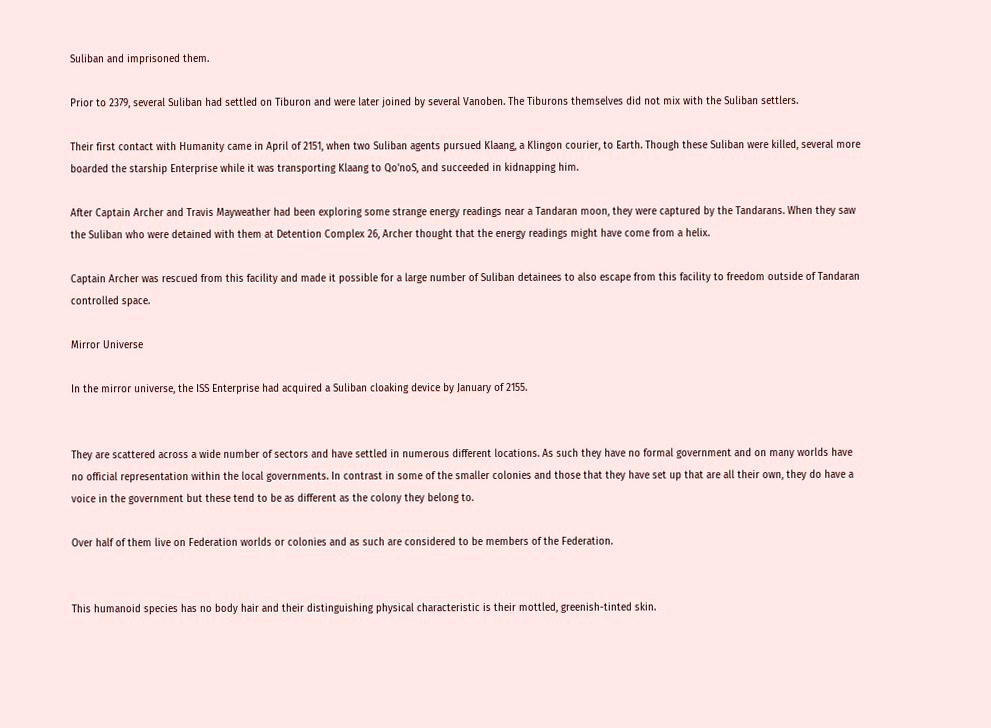Suliban and imprisoned them.

Prior to 2379, several Suliban had settled on Tiburon and were later joined by several Vanoben. The Tiburons themselves did not mix with the Suliban settlers.

Their first contact with Humanity came in April of 2151, when two Suliban agents pursued Klaang, a Klingon courier, to Earth. Though these Suliban were killed, several more boarded the starship Enterprise while it was transporting Klaang to Qo'noS, and succeeded in kidnapping him.

After Captain Archer and Travis Mayweather had been exploring some strange energy readings near a Tandaran moon, they were captured by the Tandarans. When they saw the Suliban who were detained with them at Detention Complex 26, Archer thought that the energy readings might have come from a helix.

Captain Archer was rescued from this facility and made it possible for a large number of Suliban detainees to also escape from this facility to freedom outside of Tandaran controlled space.

Mirror Universe

In the mirror universe, the ISS Enterprise had acquired a Suliban cloaking device by January of 2155.


They are scattered across a wide number of sectors and have settled in numerous different locations. As such they have no formal government and on many worlds have no official representation within the local governments. In contrast in some of the smaller colonies and those that they have set up that are all their own, they do have a voice in the government but these tend to be as different as the colony they belong to.

Over half of them live on Federation worlds or colonies and as such are considered to be members of the Federation.


This humanoid species has no body hair and their distinguishing physical characteristic is their mottled, greenish-tinted skin.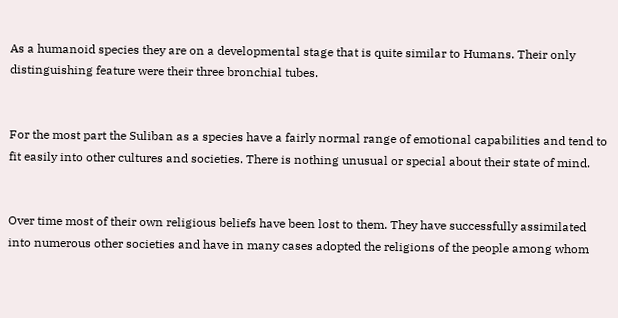As a humanoid species they are on a developmental stage that is quite similar to Humans. Their only distinguishing feature were their three bronchial tubes.


For the most part the Suliban as a species have a fairly normal range of emotional capabilities and tend to fit easily into other cultures and societies. There is nothing unusual or special about their state of mind.


Over time most of their own religious beliefs have been lost to them. They have successfully assimilated into numerous other societies and have in many cases adopted the religions of the people among whom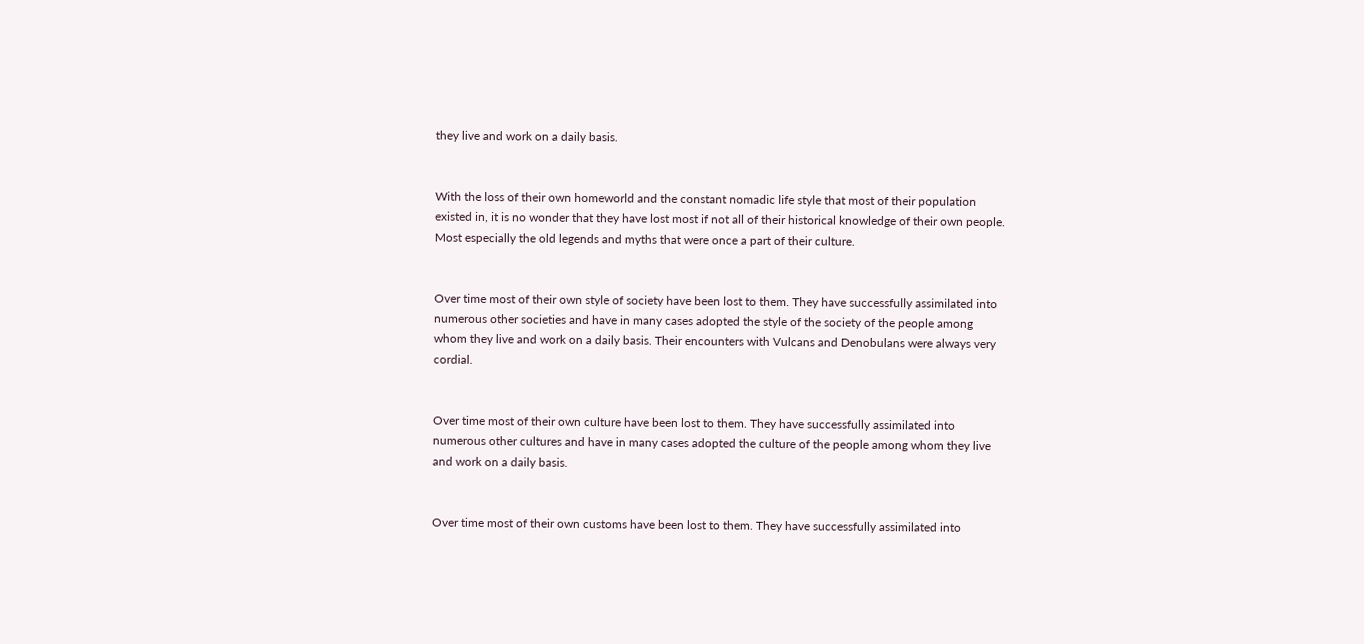they live and work on a daily basis.


With the loss of their own homeworld and the constant nomadic life style that most of their population existed in, it is no wonder that they have lost most if not all of their historical knowledge of their own people. Most especially the old legends and myths that were once a part of their culture.


Over time most of their own style of society have been lost to them. They have successfully assimilated into numerous other societies and have in many cases adopted the style of the society of the people among whom they live and work on a daily basis. Their encounters with Vulcans and Denobulans were always very cordial.


Over time most of their own culture have been lost to them. They have successfully assimilated into numerous other cultures and have in many cases adopted the culture of the people among whom they live and work on a daily basis.


Over time most of their own customs have been lost to them. They have successfully assimilated into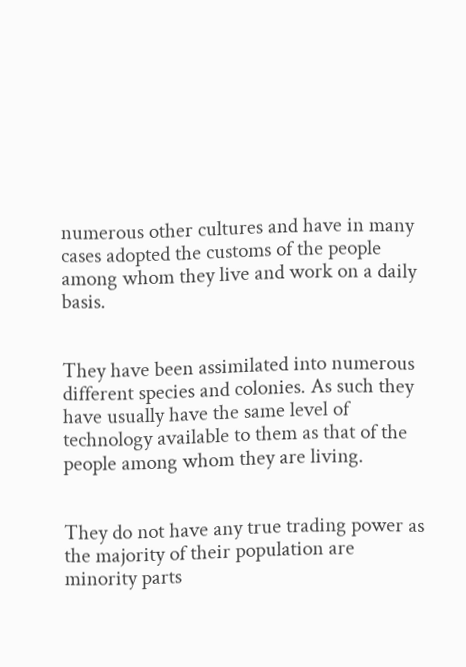numerous other cultures and have in many cases adopted the customs of the people among whom they live and work on a daily basis.


They have been assimilated into numerous different species and colonies. As such they have usually have the same level of technology available to them as that of the people among whom they are living.


They do not have any true trading power as the majority of their population are minority parts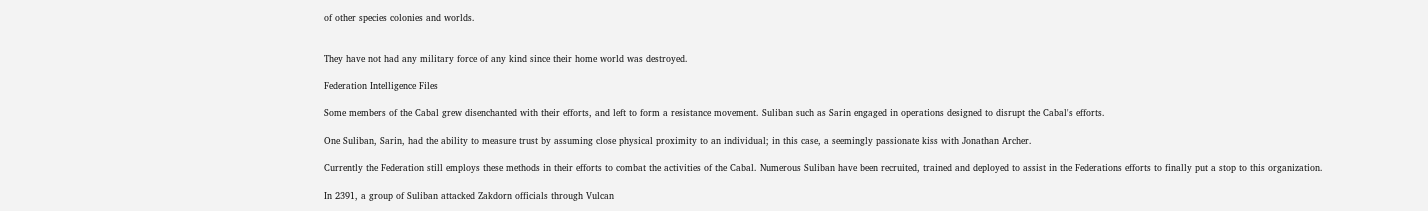of other species colonies and worlds.


They have not had any military force of any kind since their home world was destroyed.

Federation Intelligence Files

Some members of the Cabal grew disenchanted with their efforts, and left to form a resistance movement. Suliban such as Sarin engaged in operations designed to disrupt the Cabal's efforts.

One Suliban, Sarin, had the ability to measure trust by assuming close physical proximity to an individual; in this case, a seemingly passionate kiss with Jonathan Archer.

Currently the Federation still employs these methods in their efforts to combat the activities of the Cabal. Numerous Suliban have been recruited, trained and deployed to assist in the Federations efforts to finally put a stop to this organization.

In 2391, a group of Suliban attacked Zakdorn officials through Vulcan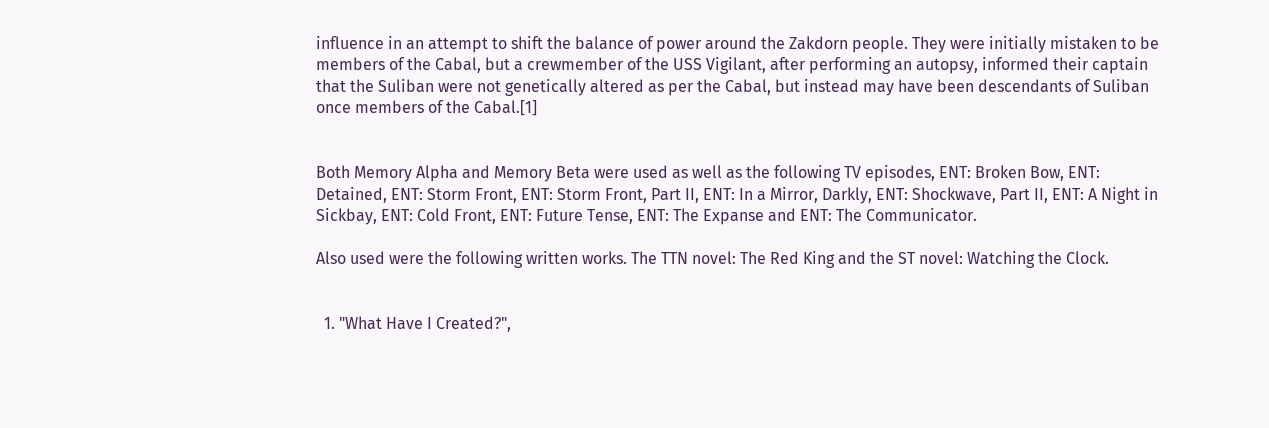influence in an attempt to shift the balance of power around the Zakdorn people. They were initially mistaken to be members of the Cabal, but a crewmember of the USS Vigilant, after performing an autopsy, informed their captain that the Suliban were not genetically altered as per the Cabal, but instead may have been descendants of Suliban once members of the Cabal.[1]


Both Memory Alpha and Memory Beta were used as well as the following TV episodes, ENT: Broken Bow, ENT: Detained, ENT: Storm Front, ENT: Storm Front, Part II, ENT: In a Mirror, Darkly, ENT: Shockwave, Part II, ENT: A Night in Sickbay, ENT: Cold Front, ENT: Future Tense, ENT: The Expanse and ENT: The Communicator.

Also used were the following written works. The TTN novel: The Red King and the ST novel: Watching the Clock.


  1. "What Have I Created?",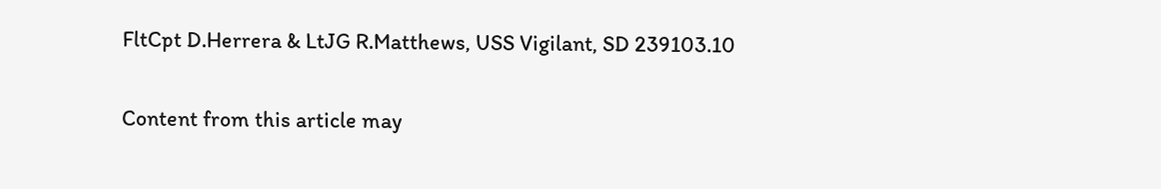FltCpt D.Herrera & LtJG R.Matthews, USS Vigilant, SD 239103.10

Content from this article may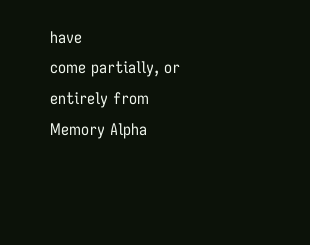have
come partially, or entirely from
Memory Alpha